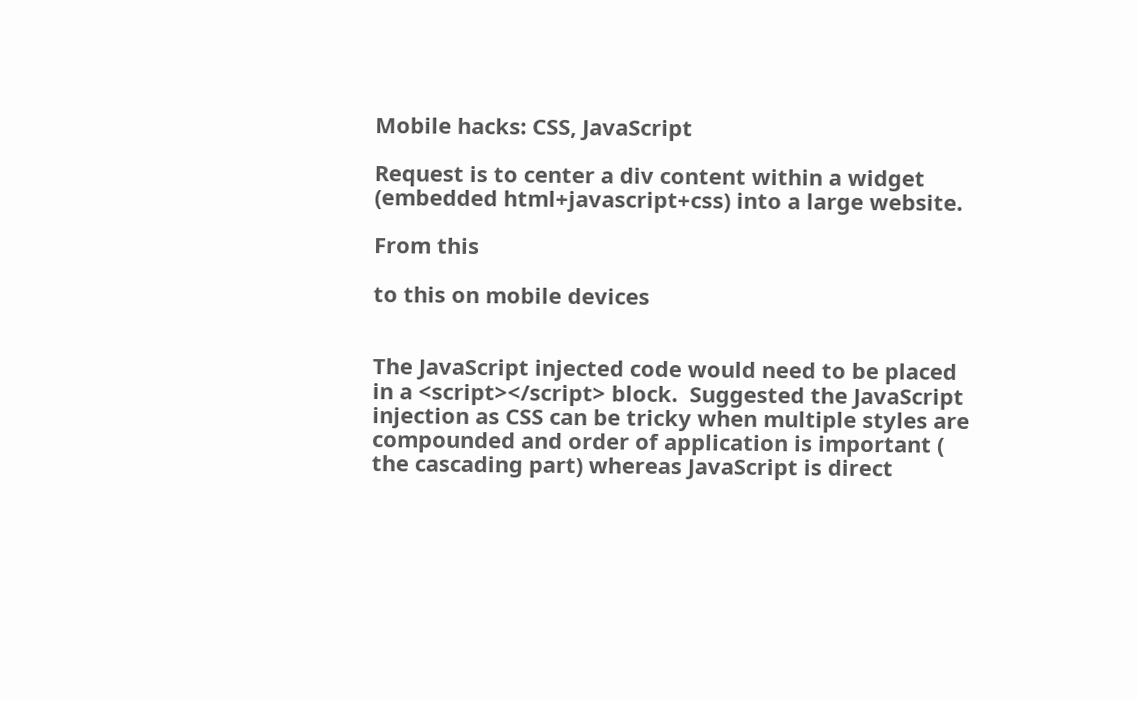Mobile hacks: CSS, JavaScript

Request is to center a div content within a widget (embedded html+javascript+css) into a large website.

From this

to this on mobile devices


The JavaScript injected code would need to be placed in a <script></script> block.  Suggested the JavaScript injection as CSS can be tricky when multiple styles are compounded and order of application is important ( the cascading part) whereas JavaScript is direct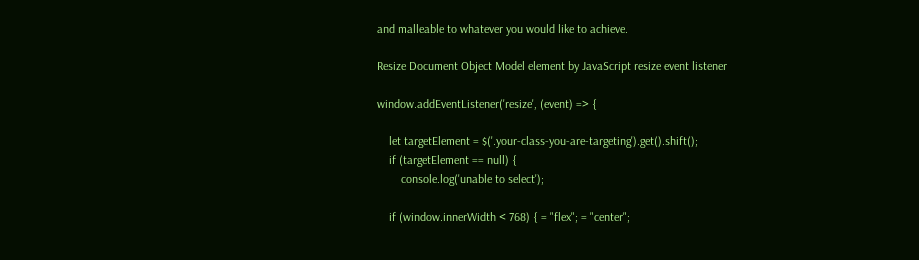and malleable to whatever you would like to achieve.

Resize Document Object Model element by JavaScript resize event listener

window.addEventListener('resize', (event) => {

    let targetElement = $('.your-class-you-are-targeting').get().shift();
    if (targetElement == null) {
        console.log('unable to select');

    if (window.innerWidth < 768) { = "flex"; = "center";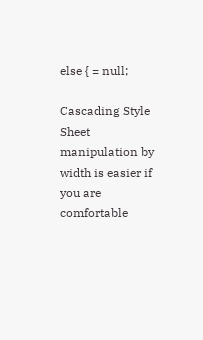else { = null;

Cascading Style Sheet manipulation by width is easier if you are comfortable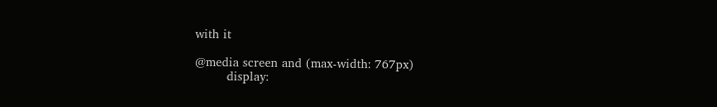with it

@media screen and (max-width: 767px)
        display: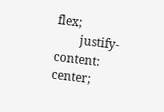flex;
        justify-content: center;